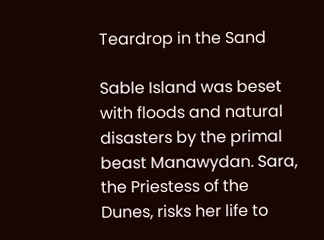Teardrop in the Sand

Sable Island was beset with floods and natural disasters by the primal beast Manawydan. Sara, the Priestess of the Dunes, risks her life to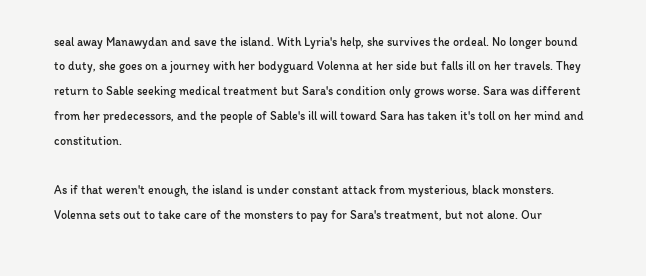seal away Manawydan and save the island. With Lyria's help, she survives the ordeal. No longer bound to duty, she goes on a journey with her bodyguard Volenna at her side but falls ill on her travels. They return to Sable seeking medical treatment but Sara's condition only grows worse. Sara was different from her predecessors, and the people of Sable's ill will toward Sara has taken it's toll on her mind and constitution.

As if that weren't enough, the island is under constant attack from mysterious, black monsters. Volenna sets out to take care of the monsters to pay for Sara's treatment, but not alone. Our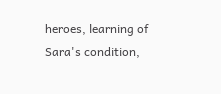heroes, learning of Sara's condition,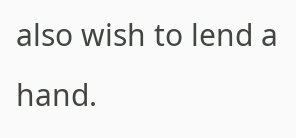also wish to lend a hand.